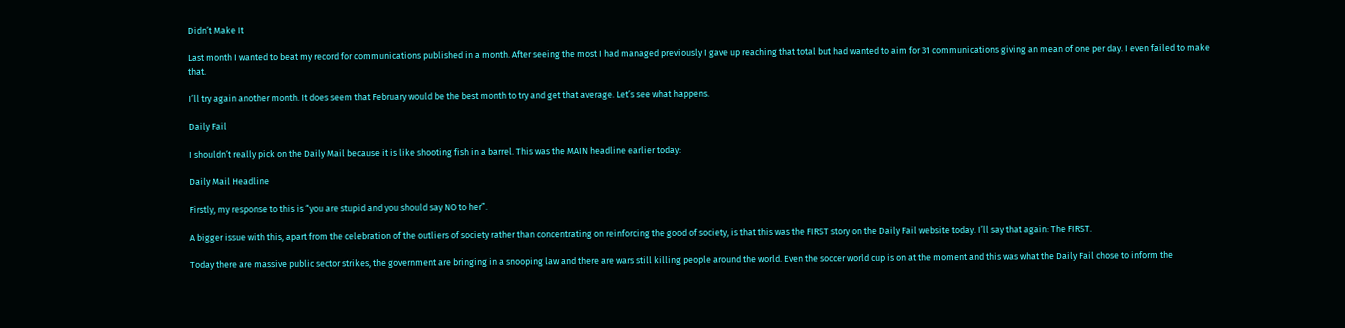Didn’t Make It

Last month I wanted to beat my record for communications published in a month. After seeing the most I had managed previously I gave up reaching that total but had wanted to aim for 31 communications giving an mean of one per day. I even failed to make that.

I’ll try again another month. It does seem that February would be the best month to try and get that average. Let’s see what happens.

Daily Fail

I shouldn’t really pick on the Daily Mail because it is like shooting fish in a barrel. This was the MAIN headline earlier today:

Daily Mail Headline

Firstly, my response to this is “you are stupid and you should say NO to her”.

A bigger issue with this, apart from the celebration of the outliers of society rather than concentrating on reinforcing the good of society, is that this was the FIRST story on the Daily Fail website today. I’ll say that again: The FIRST.

Today there are massive public sector strikes, the government are bringing in a snooping law and there are wars still killing people around the world. Even the soccer world cup is on at the moment and this was what the Daily Fail chose to inform the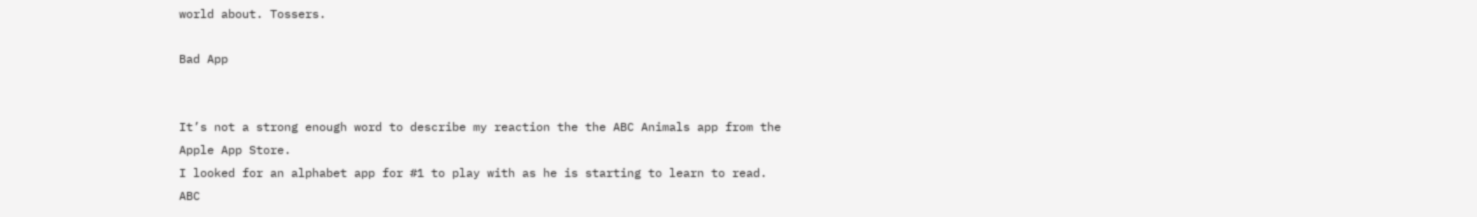world about. Tossers.

Bad App


It’s not a strong enough word to describe my reaction the the ABC Animals app from the Apple App Store.
I looked for an alphabet app for #1 to play with as he is starting to learn to read. ABC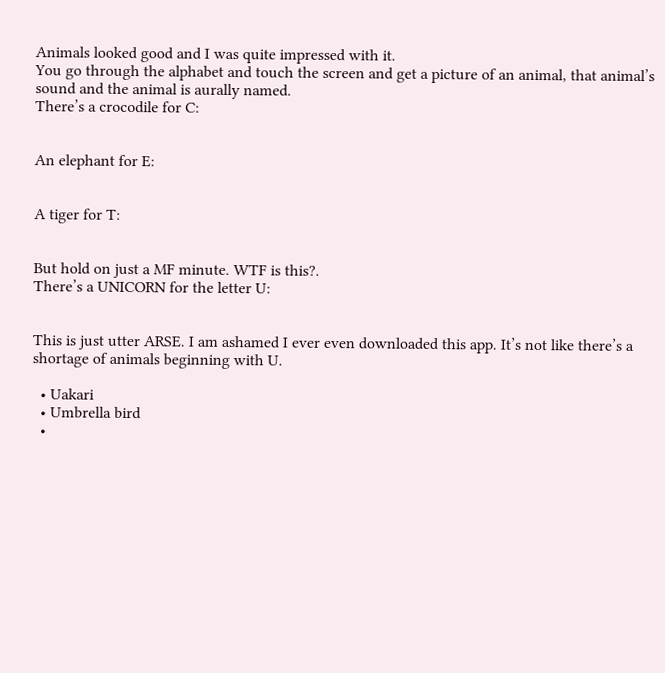Animals looked good and I was quite impressed with it.
You go through the alphabet and touch the screen and get a picture of an animal, that animal’s sound and the animal is aurally named.
There’s a crocodile for C:


An elephant for E:


A tiger for T:


But hold on just a MF minute. WTF is this?.
There’s a UNICORN for the letter U:


This is just utter ARSE. I am ashamed I ever even downloaded this app. It’s not like there’s a shortage of animals beginning with U.

  • Uakari
  • Umbrella bird
  •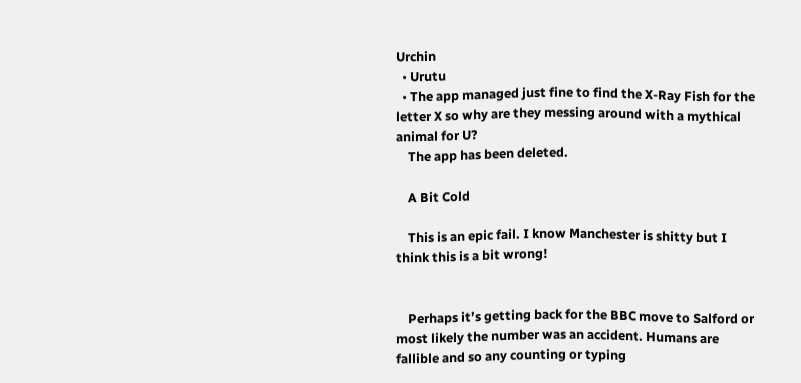Urchin
  • Urutu
  • The app managed just fine to find the X-Ray Fish for the letter X so why are they messing around with a mythical animal for U?
    The app has been deleted.

    A Bit Cold

    This is an epic fail. I know Manchester is shitty but I think this is a bit wrong!


    Perhaps it’s getting back for the BBC move to Salford or most likely the number was an accident. Humans are fallible and so any counting or typing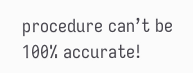procedure can’t be 100% accurate!